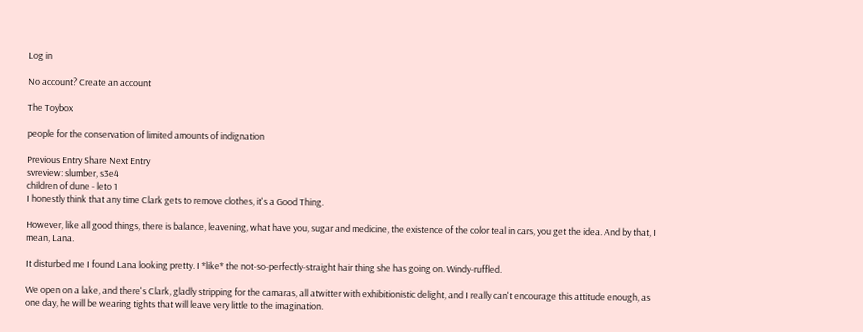Log in

No account? Create an account

The Toybox

people for the conservation of limited amounts of indignation

Previous Entry Share Next Entry
svreview: slumber, s3e4
children of dune - leto 1
I honestly think that any time Clark gets to remove clothes, it's a Good Thing.

However, like all good things, there is balance, leavening, what have you, sugar and medicine, the existence of the color teal in cars, you get the idea. And by that, I mean, Lana.

It disturbed me I found Lana looking pretty. I *like* the not-so-perfectly-straight hair thing she has going on. Windy-ruffled.

We open on a lake, and there's Clark, gladly stripping for the camaras, all atwitter with exhibitionistic delight, and I really can't encourage this attitude enough, as one day, he will be wearing tights that will leave very little to the imagination.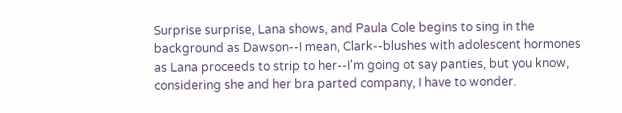Surprise surprise, Lana shows, and Paula Cole begins to sing in the background as Dawson--I mean, Clark--blushes with adolescent hormones as Lana proceeds to strip to her--I'm going ot say panties, but you know, considering she and her bra parted company, I have to wonder.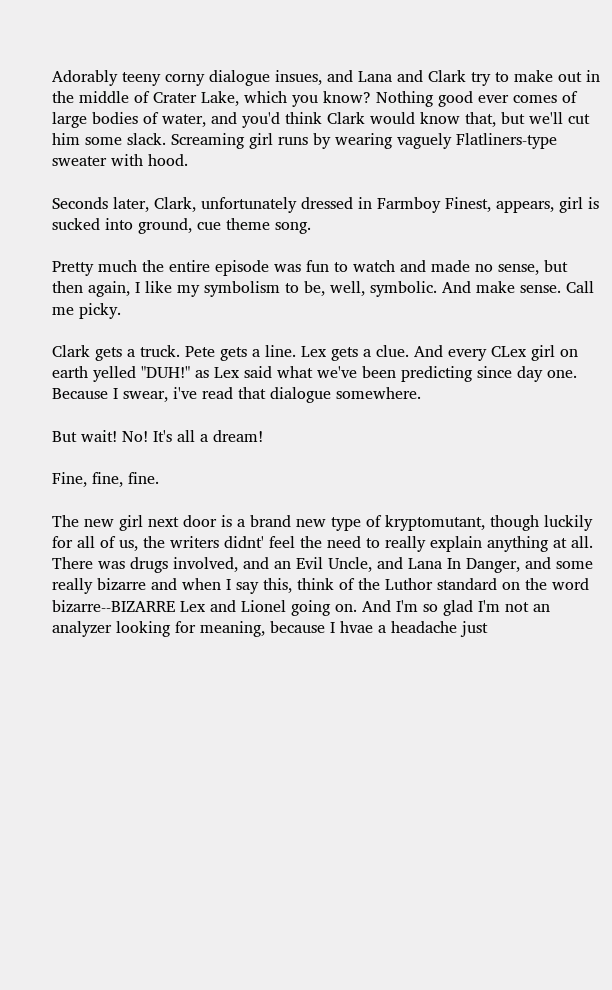Adorably teeny corny dialogue insues, and Lana and Clark try to make out in the middle of Crater Lake, which you know? Nothing good ever comes of large bodies of water, and you'd think Clark would know that, but we'll cut him some slack. Screaming girl runs by wearing vaguely Flatliners-type sweater with hood.

Seconds later, Clark, unfortunately dressed in Farmboy Finest, appears, girl is sucked into ground, cue theme song.

Pretty much the entire episode was fun to watch and made no sense, but then again, I like my symbolism to be, well, symbolic. And make sense. Call me picky.

Clark gets a truck. Pete gets a line. Lex gets a clue. And every CLex girl on earth yelled "DUH!" as Lex said what we've been predicting since day one. Because I swear, i've read that dialogue somewhere.

But wait! No! It's all a dream!

Fine, fine, fine.

The new girl next door is a brand new type of kryptomutant, though luckily for all of us, the writers didnt' feel the need to really explain anything at all. There was drugs involved, and an Evil Uncle, and Lana In Danger, and some really bizarre and when I say this, think of the Luthor standard on the word bizarre--BIZARRE Lex and Lionel going on. And I'm so glad I'm not an analyzer looking for meaning, because I hvae a headache just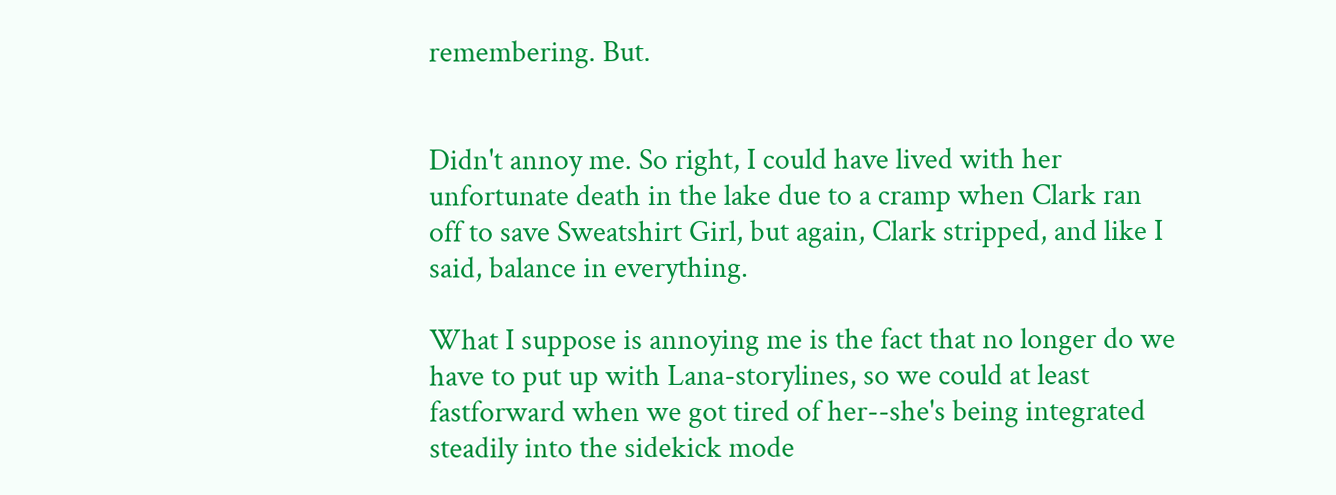remembering. But.


Didn't annoy me. So right, I could have lived with her unfortunate death in the lake due to a cramp when Clark ran off to save Sweatshirt Girl, but again, Clark stripped, and like I said, balance in everything.

What I suppose is annoying me is the fact that no longer do we have to put up with Lana-storylines, so we could at least fastforward when we got tired of her--she's being integrated steadily into the sidekick mode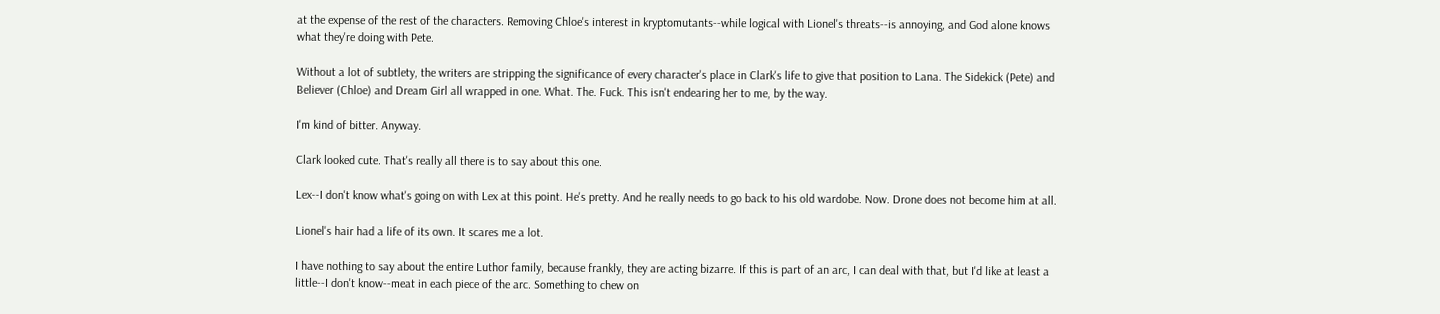at the expense of the rest of the characters. Removing Chloe's interest in kryptomutants--while logical with Lionel's threats--is annoying, and God alone knows what they're doing with Pete.

Without a lot of subtlety, the writers are stripping the significance of every character's place in Clark's life to give that position to Lana. The Sidekick (Pete) and Believer (Chloe) and Dream Girl all wrapped in one. What. The. Fuck. This isn't endearing her to me, by the way.

I'm kind of bitter. Anyway.

Clark looked cute. That's really all there is to say about this one.

Lex--I don't know what's going on with Lex at this point. He's pretty. And he really needs to go back to his old wardobe. Now. Drone does not become him at all.

Lionel's hair had a life of its own. It scares me a lot.

I have nothing to say about the entire Luthor family, because frankly, they are acting bizarre. If this is part of an arc, I can deal with that, but I'd like at least a little--I don't know--meat in each piece of the arc. Something to chew on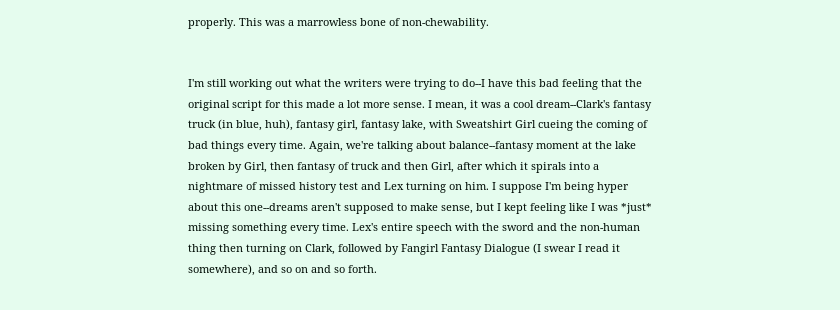properly. This was a marrowless bone of non-chewability.


I'm still working out what the writers were trying to do--I have this bad feeling that the original script for this made a lot more sense. I mean, it was a cool dream--Clark's fantasy truck (in blue, huh), fantasy girl, fantasy lake, with Sweatshirt Girl cueing the coming of bad things every time. Again, we're talking about balance--fantasy moment at the lake broken by Girl, then fantasy of truck and then Girl, after which it spirals into a nightmare of missed history test and Lex turning on him. I suppose I'm being hyper about this one--dreams aren't supposed to make sense, but I kept feeling like I was *just* missing something every time. Lex's entire speech with the sword and the non-human thing then turning on Clark, followed by Fangirl Fantasy Dialogue (I swear I read it somewhere), and so on and so forth.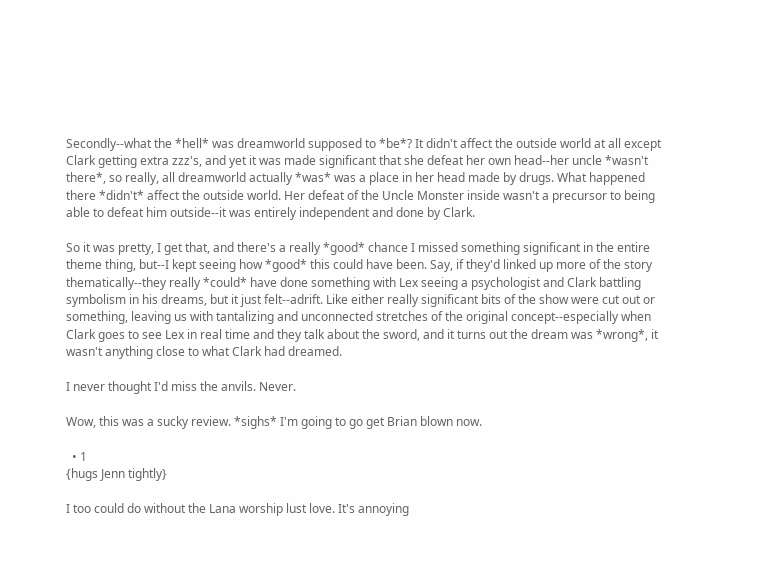Secondly--what the *hell* was dreamworld supposed to *be*? It didn't affect the outside world at all except Clark getting extra zzz's, and yet it was made significant that she defeat her own head--her uncle *wasn't there*, so really, all dreamworld actually *was* was a place in her head made by drugs. What happened there *didn't* affect the outside world. Her defeat of the Uncle Monster inside wasn't a precursor to being able to defeat him outside--it was entirely independent and done by Clark.

So it was pretty, I get that, and there's a really *good* chance I missed something significant in the entire theme thing, but--I kept seeing how *good* this could have been. Say, if they'd linked up more of the story thematically--they really *could* have done something with Lex seeing a psychologist and Clark battling symbolism in his dreams, but it just felt--adrift. Like either really significant bits of the show were cut out or something, leaving us with tantalizing and unconnected stretches of the original concept--especially when Clark goes to see Lex in real time and they talk about the sword, and it turns out the dream was *wrong*, it wasn't anything close to what Clark had dreamed.

I never thought I'd miss the anvils. Never.

Wow, this was a sucky review. *sighs* I'm going to go get Brian blown now.

  • 1
{hugs Jenn tightly}

I too could do without the Lana worship lust love. It's annoying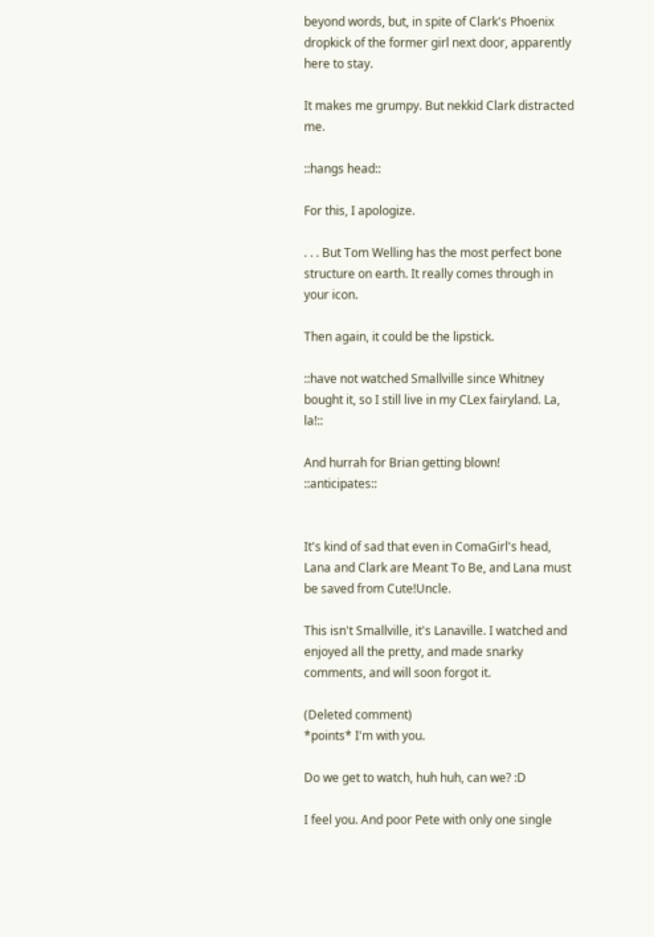beyond words, but, in spite of Clark's Phoenix dropkick of the former girl next door, apparently here to stay.

It makes me grumpy. But nekkid Clark distracted me.

::hangs head::

For this, I apologize.

. . . But Tom Welling has the most perfect bone structure on earth. It really comes through in your icon.

Then again, it could be the lipstick.

::have not watched Smallville since Whitney bought it, so I still live in my CLex fairyland. La, la!::

And hurrah for Brian getting blown! ::anticipates::


It's kind of sad that even in ComaGirl's head, Lana and Clark are Meant To Be, and Lana must be saved from Cute!Uncle.

This isn't Smallville, it's Lanaville. I watched and enjoyed all the pretty, and made snarky comments, and will soon forgot it.

(Deleted comment)
*points* I'm with you.

Do we get to watch, huh huh, can we? :D

I feel you. And poor Pete with only one single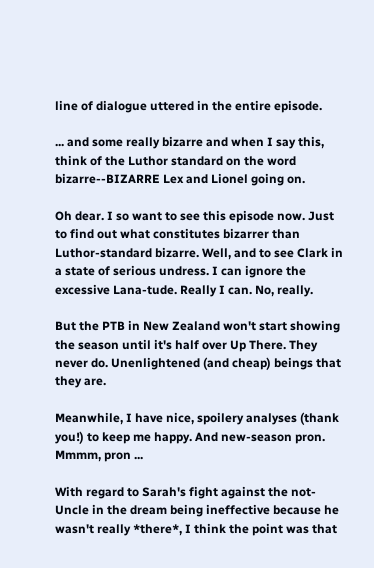line of dialogue uttered in the entire episode.

... and some really bizarre and when I say this, think of the Luthor standard on the word bizarre--BIZARRE Lex and Lionel going on.

Oh dear. I so want to see this episode now. Just to find out what constitutes bizarrer than Luthor-standard bizarre. Well, and to see Clark in a state of serious undress. I can ignore the excessive Lana-tude. Really I can. No, really.

But the PTB in New Zealand won't start showing the season until it's half over Up There. They never do. Unenlightened (and cheap) beings that they are.

Meanwhile, I have nice, spoilery analyses (thank you!) to keep me happy. And new-season pron. Mmmm, pron ...

With regard to Sarah's fight against the not-Uncle in the dream being ineffective because he wasn't really *there*, I think the point was that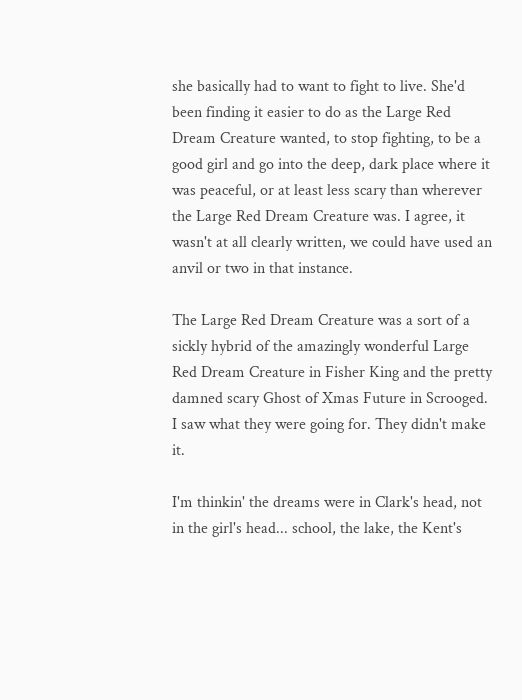she basically had to want to fight to live. She'd been finding it easier to do as the Large Red Dream Creature wanted, to stop fighting, to be a good girl and go into the deep, dark place where it was peaceful, or at least less scary than wherever the Large Red Dream Creature was. I agree, it wasn't at all clearly written, we could have used an anvil or two in that instance.

The Large Red Dream Creature was a sort of a sickly hybrid of the amazingly wonderful Large Red Dream Creature in Fisher King and the pretty damned scary Ghost of Xmas Future in Scrooged. I saw what they were going for. They didn't make it.

I'm thinkin' the dreams were in Clark's head, not in the girl's head... school, the lake, the Kent's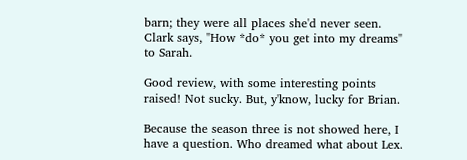barn; they were all places she'd never seen. Clark says, "How *do* you get into my dreams" to Sarah.

Good review, with some interesting points raised! Not sucky. But, y'know, lucky for Brian.

Because the season three is not showed here, I have a question. Who dreamed what about Lex.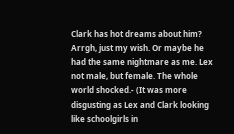Clark has hot dreams about him? Arrgh, just my wish. Or maybe he had the same nightmare as me. Lex not male, but female. The whole world shocked.- (It was more disgusting as Lex and Clark looking like schoolgirls in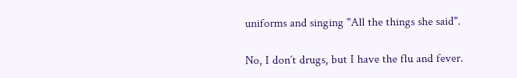uniforms and singing "All the things she said".

No, I don´t drugs, but I have the flu and fever.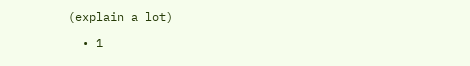(explain a lot)

  • 1